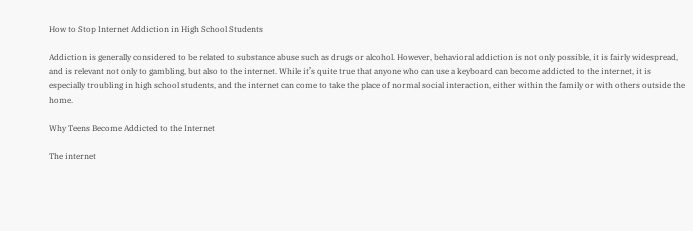How to Stop Internet Addiction in High School Students

Addiction is generally considered to be related to substance abuse such as drugs or alcohol. However, behavioral addiction is not only possible, it is fairly widespread, and is relevant not only to gambling, but also to the internet. While it’s quite true that anyone who can use a keyboard can become addicted to the internet, it is especially troubling in high school students, and the internet can come to take the place of normal social interaction, either within the family or with others outside the home.

Why Teens Become Addicted to the Internet

The internet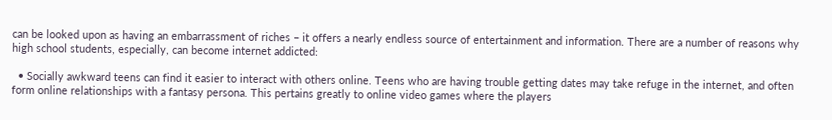can be looked upon as having an embarrassment of riches – it offers a nearly endless source of entertainment and information. There are a number of reasons why high school students, especially, can become internet addicted:

  • Socially awkward teens can find it easier to interact with others online. Teens who are having trouble getting dates may take refuge in the internet, and often form online relationships with a fantasy persona. This pertains greatly to online video games where the players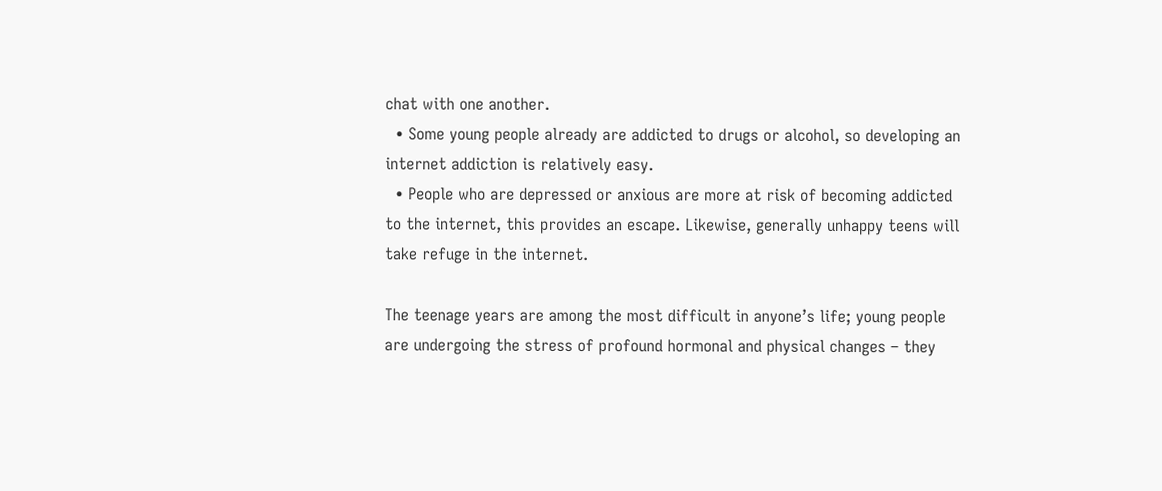chat with one another.
  • Some young people already are addicted to drugs or alcohol, so developing an internet addiction is relatively easy.
  • People who are depressed or anxious are more at risk of becoming addicted to the internet, this provides an escape. Likewise, generally unhappy teens will take refuge in the internet.

The teenage years are among the most difficult in anyone’s life; young people are undergoing the stress of profound hormonal and physical changes – they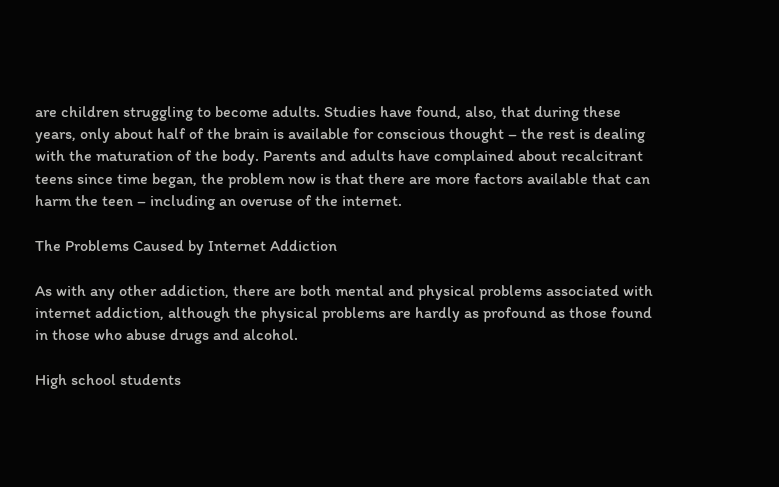are children struggling to become adults. Studies have found, also, that during these years, only about half of the brain is available for conscious thought – the rest is dealing with the maturation of the body. Parents and adults have complained about recalcitrant teens since time began, the problem now is that there are more factors available that can harm the teen – including an overuse of the internet.

The Problems Caused by Internet Addiction

As with any other addiction, there are both mental and physical problems associated with internet addiction, although the physical problems are hardly as profound as those found in those who abuse drugs and alcohol.

High school students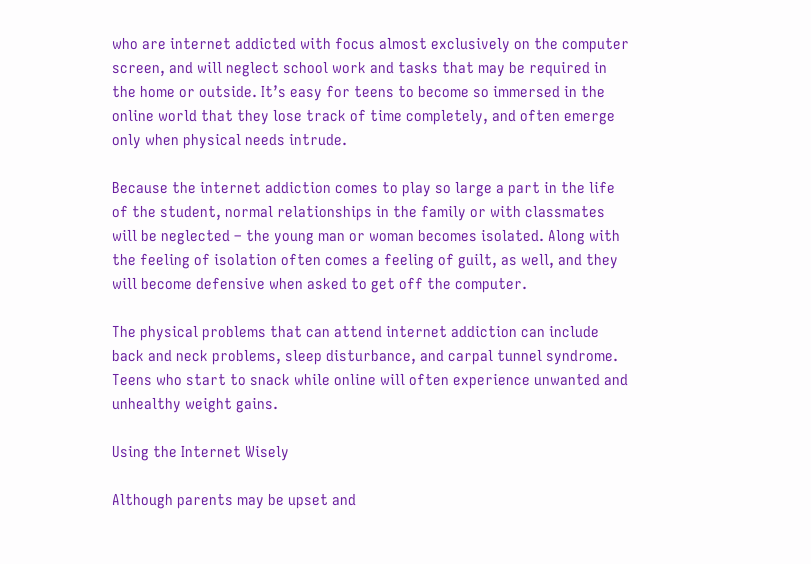who are internet addicted with focus almost exclusively on the computer screen, and will neglect school work and tasks that may be required in the home or outside. It’s easy for teens to become so immersed in the online world that they lose track of time completely, and often emerge only when physical needs intrude.

Because the internet addiction comes to play so large a part in the life of the student, normal relationships in the family or with classmates will be neglected – the young man or woman becomes isolated. Along with the feeling of isolation often comes a feeling of guilt, as well, and they will become defensive when asked to get off the computer.

The physical problems that can attend internet addiction can include back and neck problems, sleep disturbance, and carpal tunnel syndrome. Teens who start to snack while online will often experience unwanted and unhealthy weight gains.

Using the Internet Wisely

Although parents may be upset and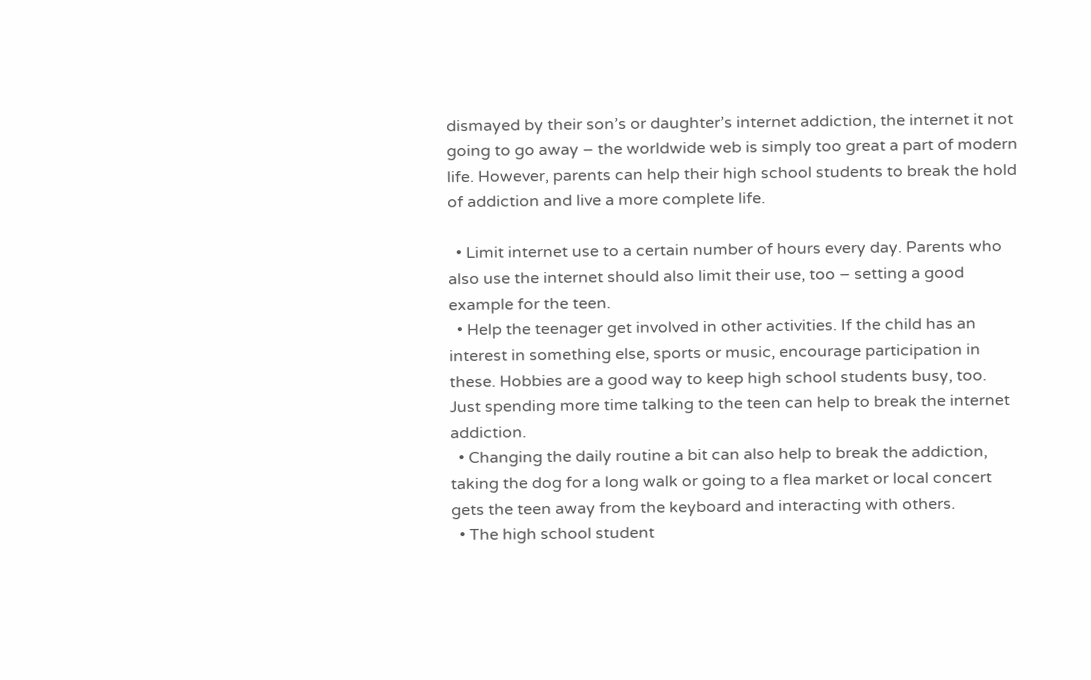dismayed by their son’s or daughter’s internet addiction, the internet it not going to go away – the worldwide web is simply too great a part of modern life. However, parents can help their high school students to break the hold of addiction and live a more complete life.

  • Limit internet use to a certain number of hours every day. Parents who also use the internet should also limit their use, too – setting a good example for the teen.
  • Help the teenager get involved in other activities. If the child has an interest in something else, sports or music, encourage participation in these. Hobbies are a good way to keep high school students busy, too. Just spending more time talking to the teen can help to break the internet addiction.
  • Changing the daily routine a bit can also help to break the addiction, taking the dog for a long walk or going to a flea market or local concert gets the teen away from the keyboard and interacting with others.
  • The high school student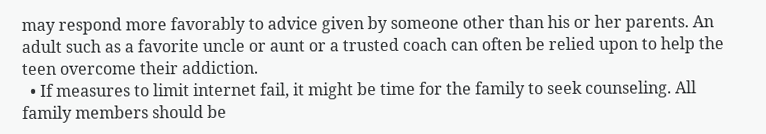may respond more favorably to advice given by someone other than his or her parents. An adult such as a favorite uncle or aunt or a trusted coach can often be relied upon to help the teen overcome their addiction.
  • If measures to limit internet fail, it might be time for the family to seek counseling. All family members should be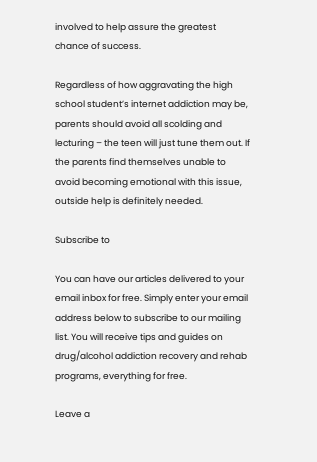involved to help assure the greatest chance of success.

Regardless of how aggravating the high school student’s internet addiction may be, parents should avoid all scolding and lecturing – the teen will just tune them out. If the parents find themselves unable to avoid becoming emotional with this issue, outside help is definitely needed.

Subscribe to

You can have our articles delivered to your email inbox for free. Simply enter your email address below to subscribe to our mailing list. You will receive tips and guides on drug/alcohol addiction recovery and rehab programs, everything for free.

Leave a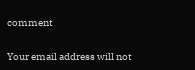comment

Your email address will not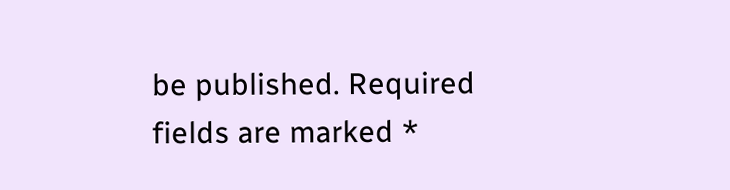be published. Required fields are marked *